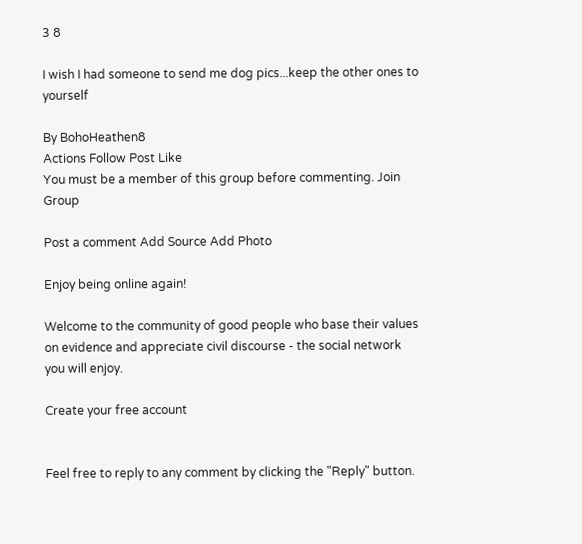3 8

I wish I had someone to send me dog pics...keep the other ones to yourself

By BohoHeathen8
Actions Follow Post Like
You must be a member of this group before commenting. Join Group

Post a comment Add Source Add Photo

Enjoy being online again!

Welcome to the community of good people who base their values on evidence and appreciate civil discourse - the social network you will enjoy.

Create your free account


Feel free to reply to any comment by clicking the "Reply" button.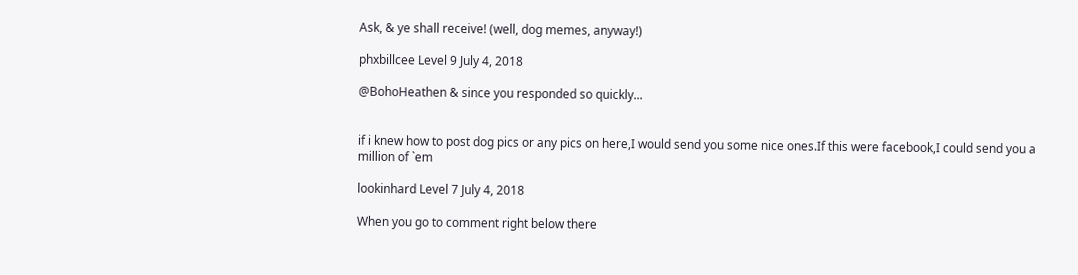Ask, & ye shall receive! (well, dog memes, anyway!)

phxbillcee Level 9 July 4, 2018

@BohoHeathen & since you responded so quickly...


if i knew how to post dog pics or any pics on here,I would send you some nice ones.If this were facebook,I could send you a million of `em

lookinhard Level 7 July 4, 2018

When you go to comment right below there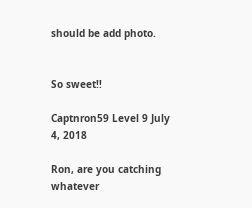should be add photo.


So sweet!!

Captnron59 Level 9 July 4, 2018

Ron, are you catching whatever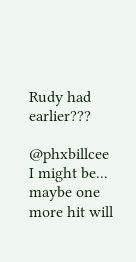Rudy had earlier???

@phxbillcee I might be... maybe one more hit will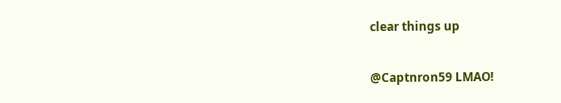clear things up

@Captnron59 LMAO!